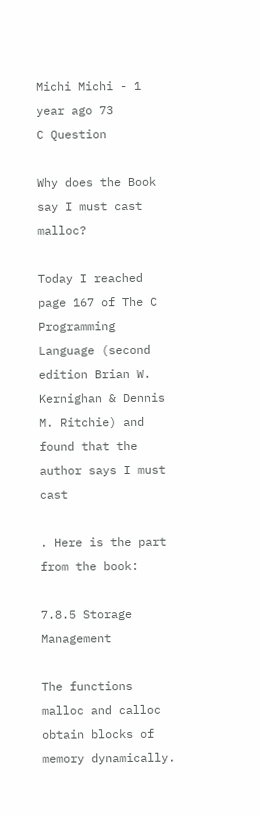Michi Michi - 1 year ago 73
C Question

Why does the Book say I must cast malloc?

Today I reached page 167 of The C Programming Language (second edition Brian W. Kernighan & Dennis M. Ritchie) and found that the author says I must cast

. Here is the part from the book:

7.8.5 Storage Management

The functions malloc and calloc obtain blocks of memory dynamically.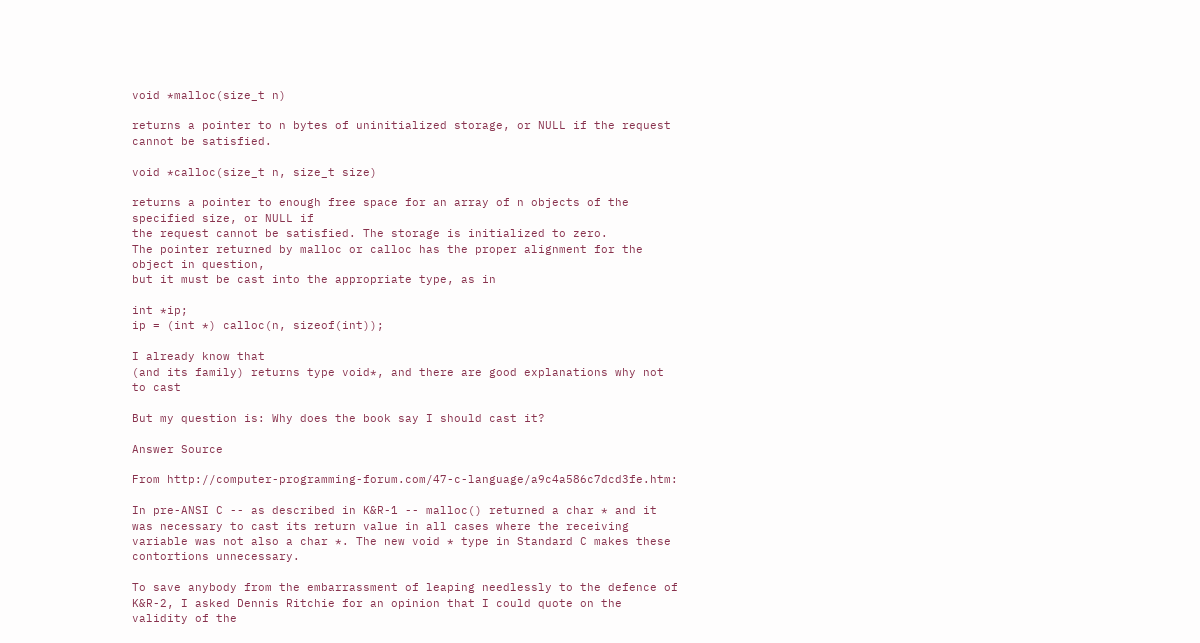void *malloc(size_t n)

returns a pointer to n bytes of uninitialized storage, or NULL if the request cannot be satisfied.

void *calloc(size_t n, size_t size)

returns a pointer to enough free space for an array of n objects of the specified size, or NULL if
the request cannot be satisfied. The storage is initialized to zero.
The pointer returned by malloc or calloc has the proper alignment for the object in question,
but it must be cast into the appropriate type, as in

int *ip;
ip = (int *) calloc(n, sizeof(int));

I already know that
(and its family) returns type void*, and there are good explanations why not to cast

But my question is: Why does the book say I should cast it?

Answer Source

From http://computer-programming-forum.com/47-c-language/a9c4a586c7dcd3fe.htm:

In pre-ANSI C -- as described in K&R-1 -- malloc() returned a char * and it was necessary to cast its return value in all cases where the receiving variable was not also a char *. The new void * type in Standard C makes these contortions unnecessary.

To save anybody from the embarrassment of leaping needlessly to the defence of K&R-2, I asked Dennis Ritchie for an opinion that I could quote on the validity of the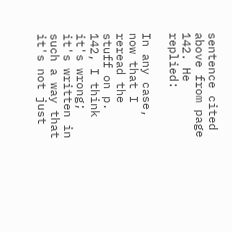sentence cited above from page 142. He replied:

In any case, now that I reread the stuff on p. 142, I think it's wrong; it's written in such a way that it's not just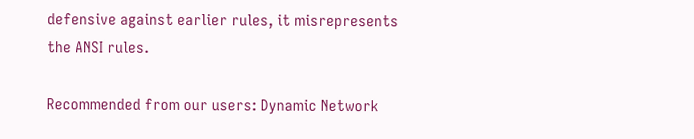defensive against earlier rules, it misrepresents the ANSI rules.

Recommended from our users: Dynamic Network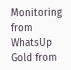Monitoring from WhatsUp Gold from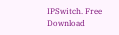IPSwitch. Free Download